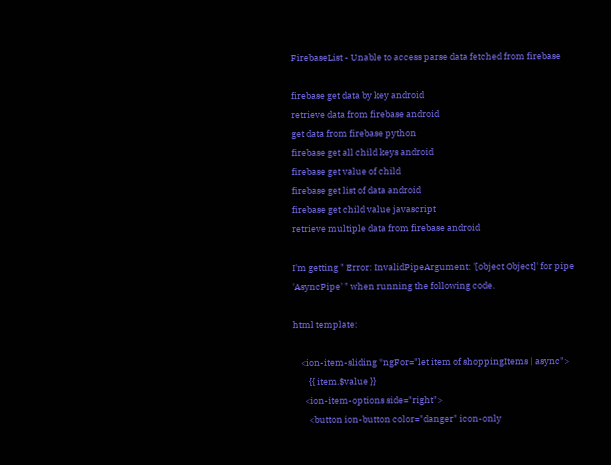FirebaseList - Unable to access parse data fetched from firebase

firebase get data by key android
retrieve data from firebase android
get data from firebase python
firebase get all child keys android
firebase get value of child
firebase get list of data android
firebase get child value javascript
retrieve multiple data from firebase android

I'm getting " Error: InvalidPipeArgument: '[object Object]' for pipe 'AsyncPipe' " when running the following code.

html template:

    <ion-item-sliding *ngFor="let item of shoppingItems | async">
        {{ item.$value }}
      <ion-item-options side="right">
        <button ion-button color="danger" icon-only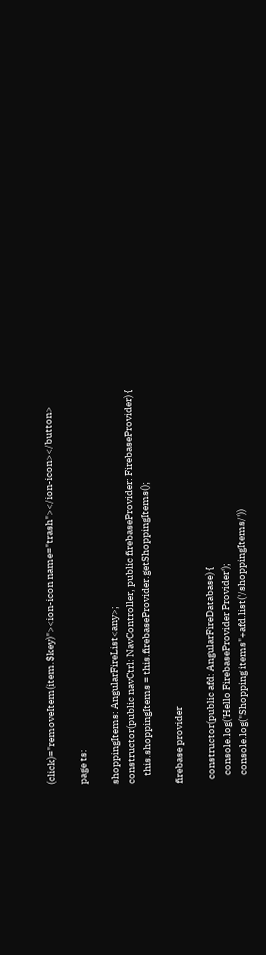(click)="removeItem(item.$key)"><ion-icon name="trash"></ion-icon></button>

page ts:

shoppingItems: AngularFireList<any>;
constructor(public navCtrl: NavController, public firebaseProvider: FirebaseProvider) {
    this.shoppingItems = this.firebaseProvider.getShoppingItems();

firebase provider

  constructor(public afd: AngularFireDatabase) {
    console.log('Hello FirebaseProvider Provider');
    console.log("Shopping items"+afd.list('/shoppingItems/'))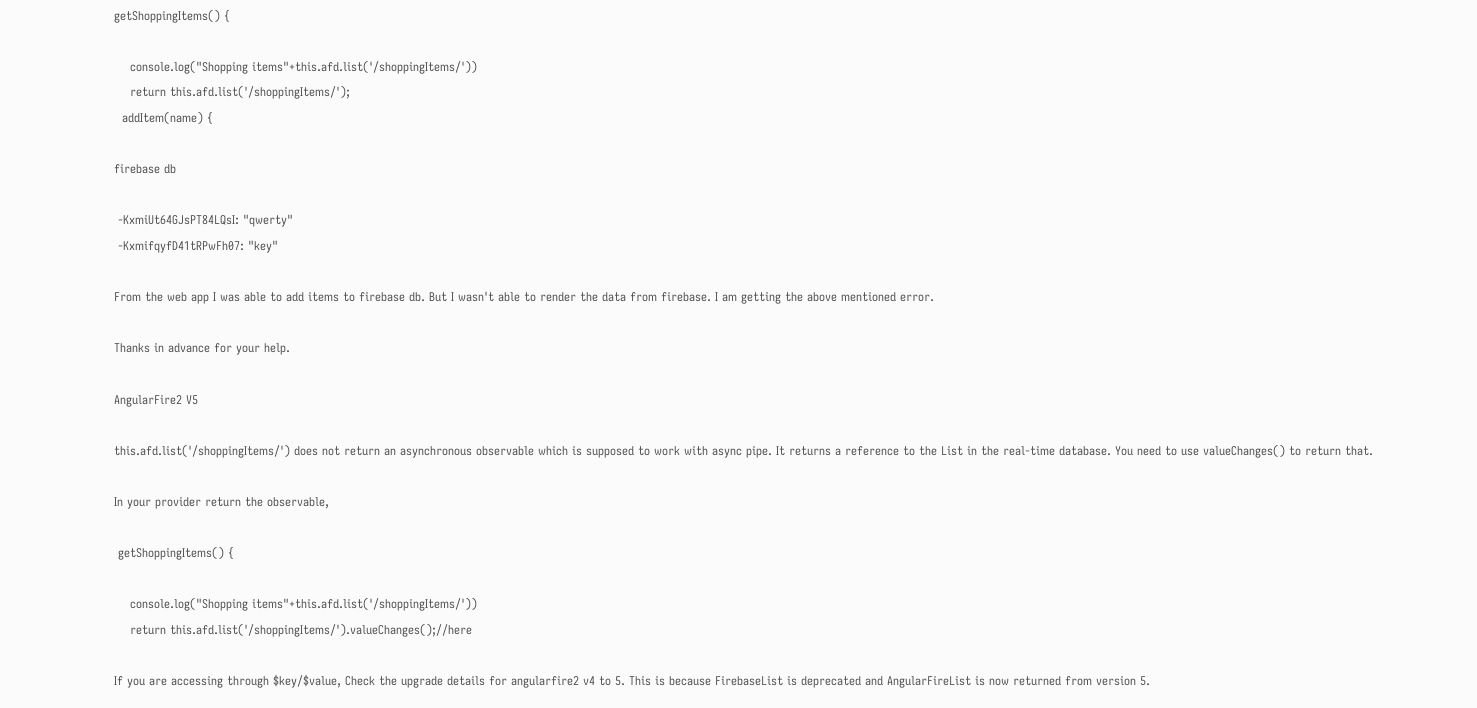getShoppingItems() {

    console.log("Shopping items"+this.afd.list('/shoppingItems/'))
    return this.afd.list('/shoppingItems/');
  addItem(name) {

firebase db

 -KxmiUt64GJsPT84LQsI: "qwerty"
 -KxmifqyfD41tRPwFh07: "key"

From the web app I was able to add items to firebase db. But I wasn't able to render the data from firebase. I am getting the above mentioned error.

Thanks in advance for your help.

AngularFire2 V5

this.afd.list('/shoppingItems/') does not return an asynchronous observable which is supposed to work with async pipe. It returns a reference to the List in the real-time database. You need to use valueChanges() to return that.

In your provider return the observable,

 getShoppingItems() {

    console.log("Shopping items"+this.afd.list('/shoppingItems/'))
    return this.afd.list('/shoppingItems/').valueChanges();//here

If you are accessing through $key/$value, Check the upgrade details for angularfire2 v4 to 5. This is because FirebaseList is deprecated and AngularFireList is now returned from version 5.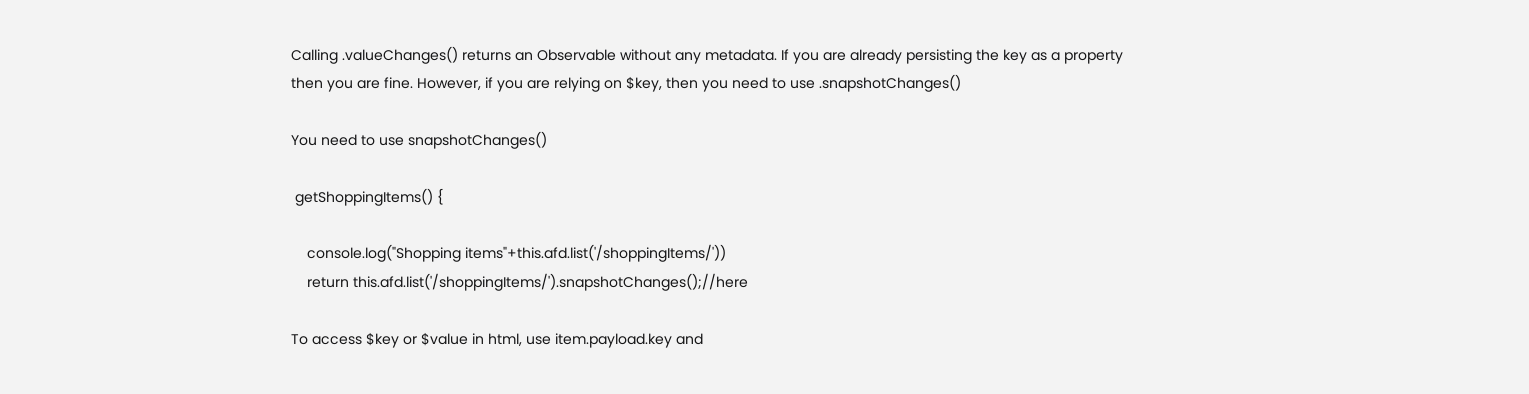Calling .valueChanges() returns an Observable without any metadata. If you are already persisting the key as a property then you are fine. However, if you are relying on $key, then you need to use .snapshotChanges()

You need to use snapshotChanges()

 getShoppingItems() {

    console.log("Shopping items"+this.afd.list('/shoppingItems/'))
    return this.afd.list('/shoppingItems/').snapshotChanges();//here

To access $key or $value in html, use item.payload.key and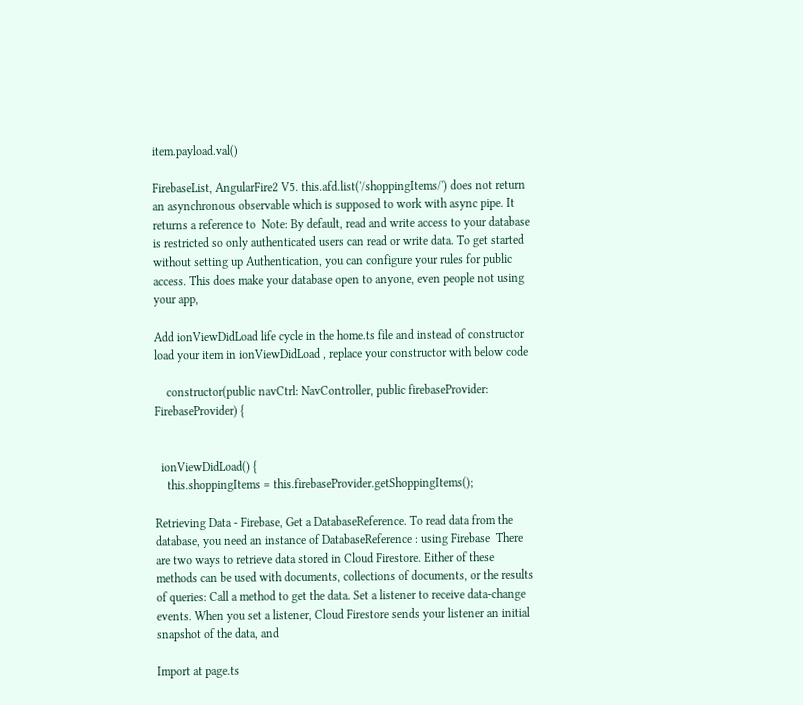item.payload.val()

FirebaseList, AngularFire2 V5. this.afd.list('/shoppingItems/') does not return an asynchronous observable which is supposed to work with async pipe. It returns a reference to  Note: By default, read and write access to your database is restricted so only authenticated users can read or write data. To get started without setting up Authentication, you can configure your rules for public access. This does make your database open to anyone, even people not using your app,

Add ionViewDidLoad life cycle in the home.ts file and instead of constructor load your item in ionViewDidLoad , replace your constructor with below code

    constructor(public navCtrl: NavController, public firebaseProvider: FirebaseProvider) {


  ionViewDidLoad() {
    this.shoppingItems = this.firebaseProvider.getShoppingItems();

Retrieving Data - Firebase, Get a DatabaseReference. To read data from the database, you need an instance of DatabaseReference : using Firebase  There are two ways to retrieve data stored in Cloud Firestore. Either of these methods can be used with documents, collections of documents, or the results of queries: Call a method to get the data. Set a listener to receive data-change events. When you set a listener, Cloud Firestore sends your listener an initial snapshot of the data, and

Import at page.ts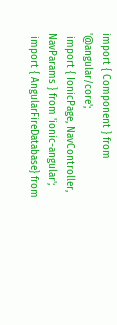import { Component } from '@angular/core';
 import { IonicPage, NavController, NavParams } from 'ionic-angular';
 import { AngularFireDatabase} from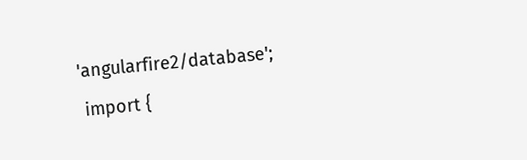'angularfire2/database';
 import {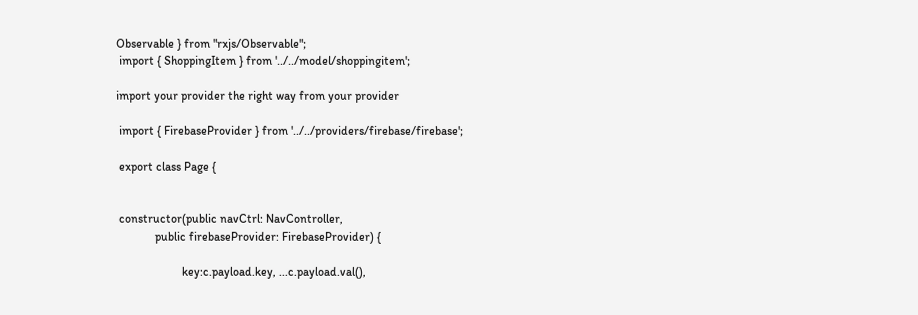Observable } from "rxjs/Observable";
 import { ShoppingItem } from '../../model/shoppingitem';

import your provider the right way from your provider

 import { FirebaseProvider } from '../../providers/firebase/firebase';

 export class Page {


 constructor(public navCtrl: NavController,
             public firebaseProvider: FirebaseProvider) {

                      key:c.payload.key, ...c.payload.val(),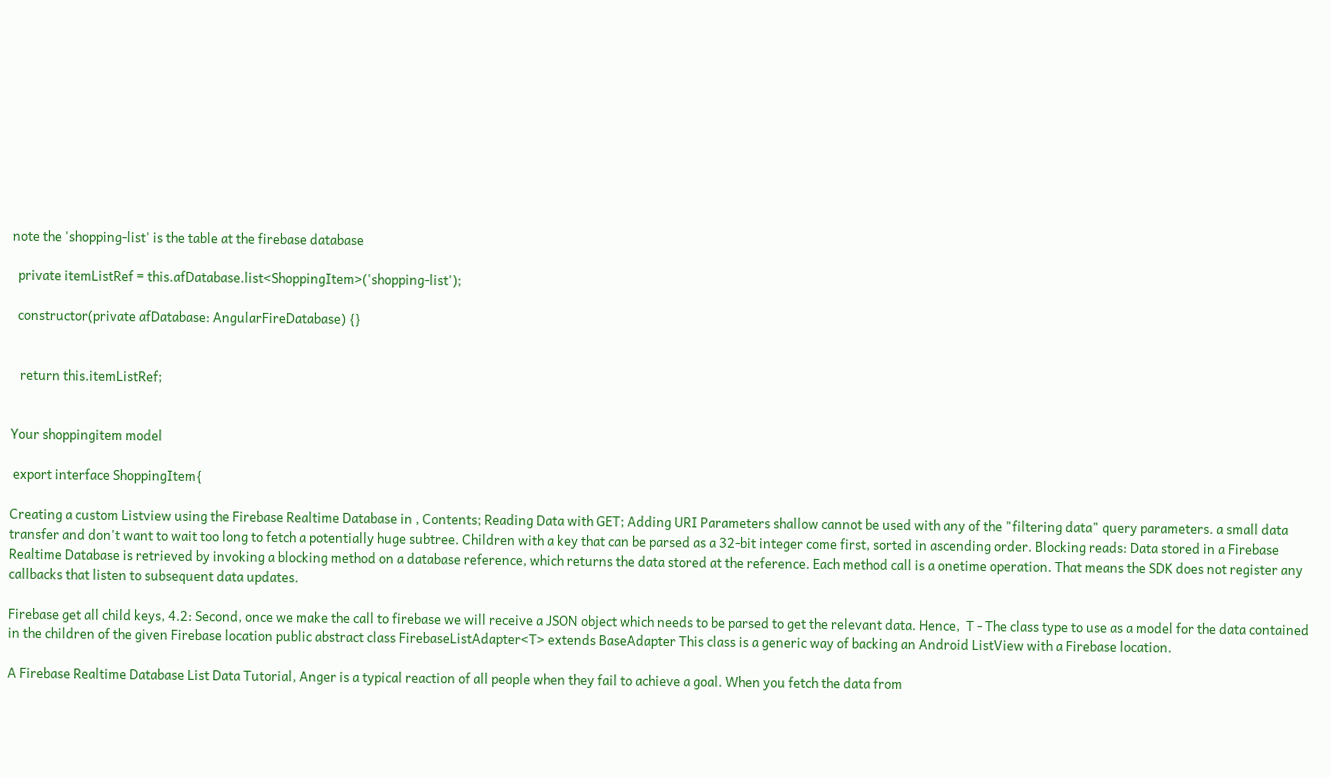note the 'shopping-list' is the table at the firebase database

  private itemListRef = this.afDatabase.list<ShoppingItem>('shopping-list');

  constructor(private afDatabase: AngularFireDatabase) {}


   return this.itemListRef;


Your shoppingitem model

 export interface ShoppingItem{

Creating a custom Listview using the Firebase Realtime Database in , Contents; Reading Data with GET; Adding URI Parameters shallow cannot be used with any of the "filtering data" query parameters. a small data transfer and don't want to wait too long to fetch a potentially huge subtree. Children with a key that can be parsed as a 32-bit integer come first, sorted in ascending order. Blocking reads: Data stored in a Firebase Realtime Database is retrieved by invoking a blocking method on a database reference, which returns the data stored at the reference. Each method call is a onetime operation. That means the SDK does not register any callbacks that listen to subsequent data updates.

Firebase get all child keys, 4.2: Second, once we make the call to firebase we will receive a JSON object which needs to be parsed to get the relevant data. Hence,  T - The class type to use as a model for the data contained in the children of the given Firebase location public abstract class FirebaseListAdapter<T> extends BaseAdapter This class is a generic way of backing an Android ListView with a Firebase location.

A Firebase Realtime Database List Data Tutorial, Anger is a typical reaction of all people when they fail to achieve a goal. When you fetch the data from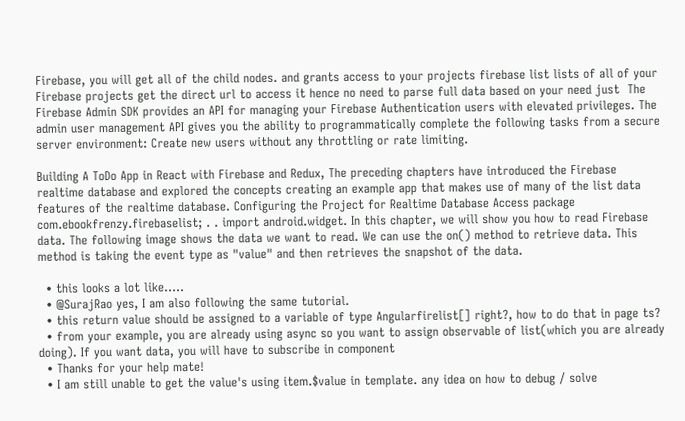Firebase, you will get all of the child nodes. and grants access to your projects firebase list lists of all of your Firebase projects get the direct url to access it hence no need to parse full data based on your need just  The Firebase Admin SDK provides an API for managing your Firebase Authentication users with elevated privileges. The admin user management API gives you the ability to programmatically complete the following tasks from a secure server environment: Create new users without any throttling or rate limiting.

Building A ToDo App in React with Firebase and Redux, The preceding chapters have introduced the Firebase realtime database and explored the concepts creating an example app that makes use of many of the list data features of the realtime database. Configuring the Project for Realtime Database Access package com.ebookfrenzy.firebaselist; . . import android.widget. In this chapter, we will show you how to read Firebase data. The following image shows the data we want to read. We can use the on() method to retrieve data. This method is taking the event type as "value" and then retrieves the snapshot of the data.

  • this looks a lot like…..
  • @SurajRao yes, I am also following the same tutorial.
  • this return value should be assigned to a variable of type Angularfirelist[] right?, how to do that in page ts?
  • from your example, you are already using async so you want to assign observable of list(which you are already doing). If you want data, you will have to subscribe in component
  • Thanks for your help mate!
  • I am still unable to get the value's using item.$value in template. any idea on how to debug / solve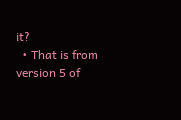it?
  • That is from version 5 of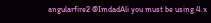angularfire2 @ImdadAli you must be using 4.x